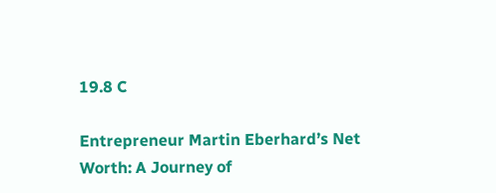19.8 C

Entrepreneur Martin Eberhard’s Net Worth: A Journey of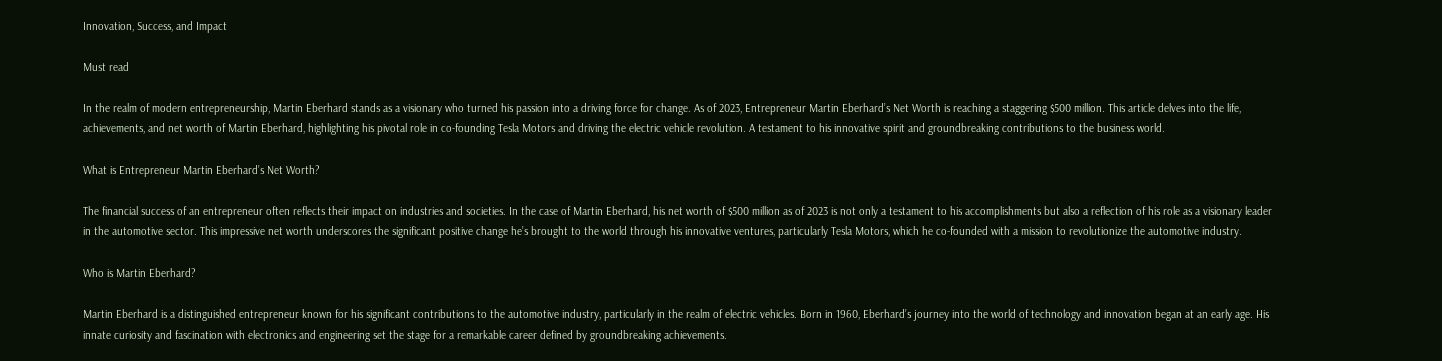Innovation, Success, and Impact

Must read

In the realm of modern entrepreneurship, Martin Eberhard stands as a visionary who turned his passion into a driving force for change. As of 2023, Entrepreneur Martin Eberhard’s Net Worth is reaching a staggering $500 million. This article delves into the life, achievements, and net worth of Martin Eberhard, highlighting his pivotal role in co-founding Tesla Motors and driving the electric vehicle revolution. A testament to his innovative spirit and groundbreaking contributions to the business world.

What is Entrepreneur Martin Eberhard’s Net Worth?

The financial success of an entrepreneur often reflects their impact on industries and societies. In the case of Martin Eberhard, his net worth of $500 million as of 2023 is not only a testament to his accomplishments but also a reflection of his role as a visionary leader in the automotive sector. This impressive net worth underscores the significant positive change he’s brought to the world through his innovative ventures, particularly Tesla Motors, which he co-founded with a mission to revolutionize the automotive industry.

Who is Martin Eberhard?

Martin Eberhard is a distinguished entrepreneur known for his significant contributions to the automotive industry, particularly in the realm of electric vehicles. Born in 1960, Eberhard’s journey into the world of technology and innovation began at an early age. His innate curiosity and fascination with electronics and engineering set the stage for a remarkable career defined by groundbreaking achievements.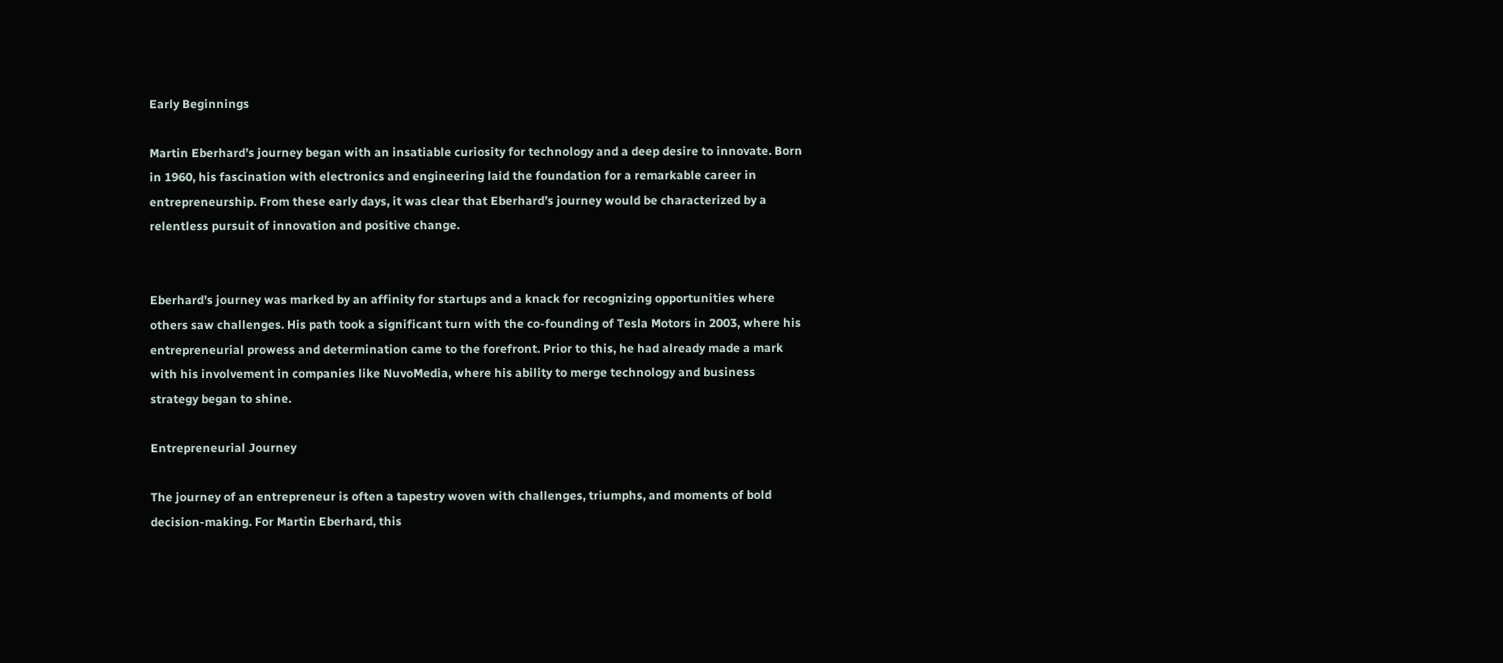Early Beginnings

Martin Eberhard’s journey began with an insatiable curiosity for technology and a deep desire to innovate. Born in 1960, his fascination with electronics and engineering laid the foundation for a remarkable career in entrepreneurship. From these early days, it was clear that Eberhard’s journey would be characterized by a relentless pursuit of innovation and positive change.


Eberhard’s journey was marked by an affinity for startups and a knack for recognizing opportunities where others saw challenges. His path took a significant turn with the co-founding of Tesla Motors in 2003, where his entrepreneurial prowess and determination came to the forefront. Prior to this, he had already made a mark with his involvement in companies like NuvoMedia, where his ability to merge technology and business strategy began to shine.

Entrepreneurial Journey

The journey of an entrepreneur is often a tapestry woven with challenges, triumphs, and moments of bold decision-making. For Martin Eberhard, this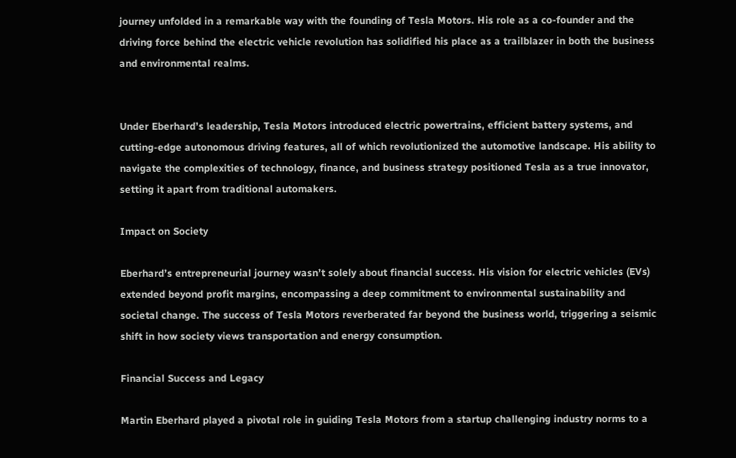journey unfolded in a remarkable way with the founding of Tesla Motors. His role as a co-founder and the driving force behind the electric vehicle revolution has solidified his place as a trailblazer in both the business and environmental realms.


Under Eberhard’s leadership, Tesla Motors introduced electric powertrains, efficient battery systems, and cutting-edge autonomous driving features, all of which revolutionized the automotive landscape. His ability to navigate the complexities of technology, finance, and business strategy positioned Tesla as a true innovator, setting it apart from traditional automakers.

Impact on Society

Eberhard’s entrepreneurial journey wasn’t solely about financial success. His vision for electric vehicles (EVs) extended beyond profit margins, encompassing a deep commitment to environmental sustainability and societal change. The success of Tesla Motors reverberated far beyond the business world, triggering a seismic shift in how society views transportation and energy consumption.

Financial Success and Legacy

Martin Eberhard played a pivotal role in guiding Tesla Motors from a startup challenging industry norms to a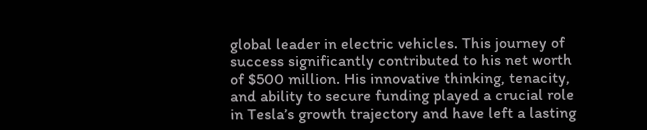global leader in electric vehicles. This journey of success significantly contributed to his net worth of $500 million. His innovative thinking, tenacity, and ability to secure funding played a crucial role in Tesla’s growth trajectory and have left a lasting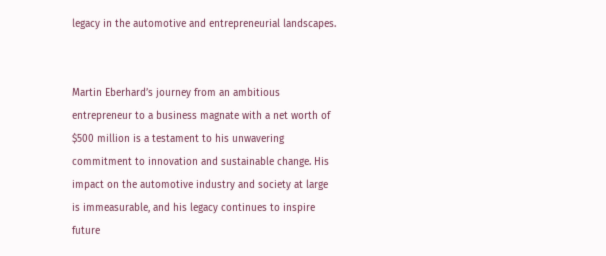legacy in the automotive and entrepreneurial landscapes.


Martin Eberhard’s journey from an ambitious entrepreneur to a business magnate with a net worth of $500 million is a testament to his unwavering commitment to innovation and sustainable change. His impact on the automotive industry and society at large is immeasurable, and his legacy continues to inspire future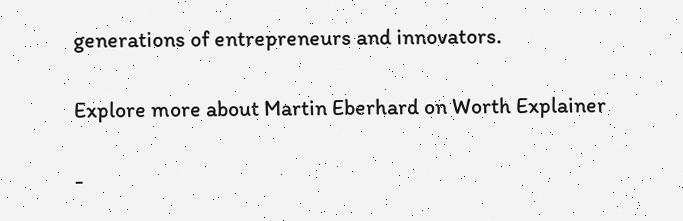generations of entrepreneurs and innovators.

Explore more about Martin Eberhard on Worth Explainer

-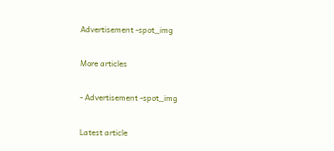Advertisement -spot_img

More articles

- Advertisement -spot_img

Latest article